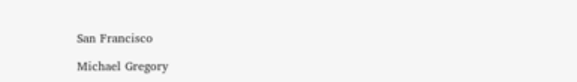San Francisco

Michael Gregory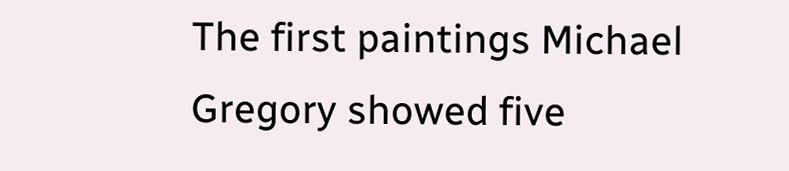The first paintings Michael Gregory showed five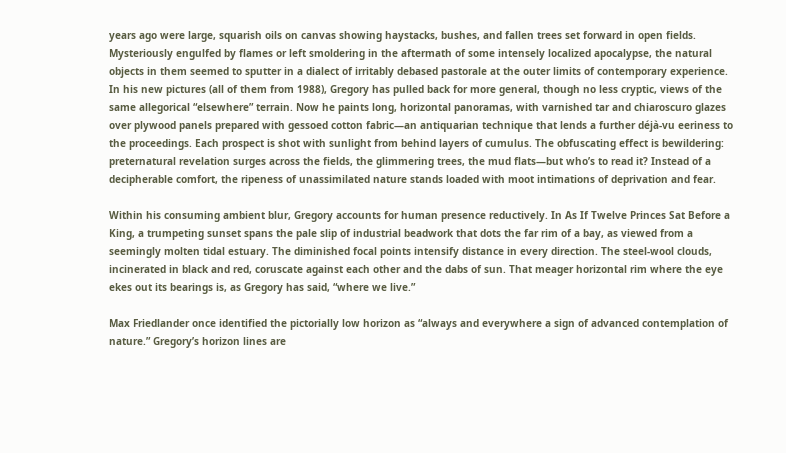years ago were large, squarish oils on canvas showing haystacks, bushes, and fallen trees set forward in open fields. Mysteriously engulfed by flames or left smoldering in the aftermath of some intensely localized apocalypse, the natural objects in them seemed to sputter in a dialect of irritably debased pastorale at the outer limits of contemporary experience. In his new pictures (all of them from 1988), Gregory has pulled back for more general, though no less cryptic, views of the same allegorical “elsewhere” terrain. Now he paints long, horizontal panoramas, with varnished tar and chiaroscuro glazes over plywood panels prepared with gessoed cotton fabric—an antiquarian technique that lends a further déjà-vu eeriness to the proceedings. Each prospect is shot with sunlight from behind layers of cumulus. The obfuscating effect is bewildering: preternatural revelation surges across the fields, the glimmering trees, the mud flats—but who’s to read it? Instead of a decipherable comfort, the ripeness of unassimilated nature stands loaded with moot intimations of deprivation and fear.

Within his consuming ambient blur, Gregory accounts for human presence reductively. In As If Twelve Princes Sat Before a King, a trumpeting sunset spans the pale slip of industrial beadwork that dots the far rim of a bay, as viewed from a seemingly molten tidal estuary. The diminished focal points intensify distance in every direction. The steel-wool clouds, incinerated in black and red, coruscate against each other and the dabs of sun. That meager horizontal rim where the eye ekes out its bearings is, as Gregory has said, “where we live.”

Max Friedlander once identified the pictorially low horizon as “always and everywhere a sign of advanced contemplation of nature.” Gregory’s horizon lines are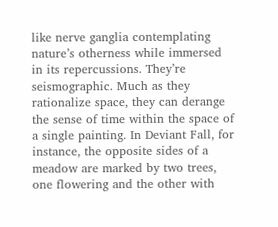like nerve ganglia contemplating nature’s otherness while immersed in its repercussions. They’re seismographic. Much as they rationalize space, they can derange the sense of time within the space of a single painting. In Deviant Fall, for instance, the opposite sides of a meadow are marked by two trees, one flowering and the other with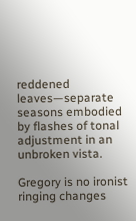reddened leaves—separate seasons embodied by flashes of tonal adjustment in an unbroken vista.

Gregory is no ironist ringing changes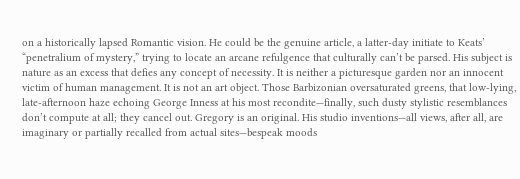on a historically lapsed Romantic vision. He could be the genuine article, a latter-day initiate to Keats’ “penetralium of mystery,” trying to locate an arcane refulgence that culturally can’t be parsed. His subject is nature as an excess that defies any concept of necessity. It is neither a picturesque garden nor an innocent victim of human management. It is not an art object. Those Barbizonian oversaturated greens, that low-lying, late-afternoon haze echoing George Inness at his most recondite—finally, such dusty stylistic resemblances don’t compute at all; they cancel out. Gregory is an original. His studio inventions—all views, after all, are imaginary or partially recalled from actual sites—bespeak moods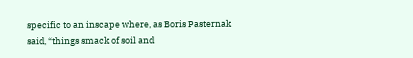specific to an inscape where, as Boris Pasternak said, “things smack of soil and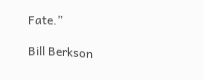Fate.”

Bill Berkson